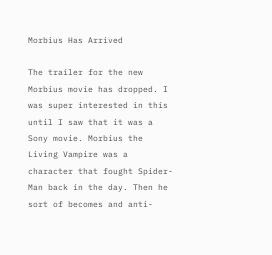Morbius Has Arrived

The trailer for the new Morbius movie has dropped. I was super interested in this until I saw that it was a Sony movie. Morbius the Living Vampire was a character that fought Spider-Man back in the day. Then he sort of becomes and anti-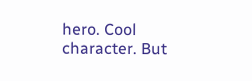hero. Cool character. But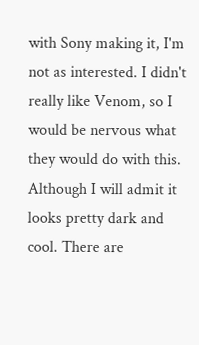with Sony making it, I'm not as interested. I didn't really like Venom, so I would be nervous what they would do with this. Although I will admit it looks pretty dark and cool. There are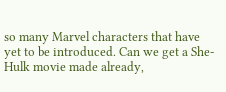so many Marvel characters that have yet to be introduced. Can we get a She-Hulk movie made already,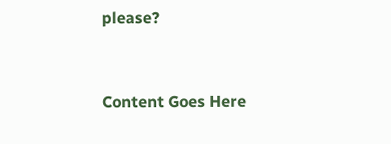please?



Content Goes Here